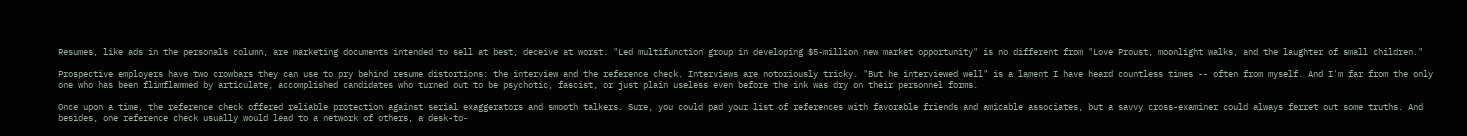Resumes, like ads in the personals column, are marketing documents intended to sell at best, deceive at worst. "Led multifunction group in developing $5-million new market opportunity" is no different from "Love Proust, moonlight walks, and the laughter of small children."

Prospective employers have two crowbars they can use to pry behind resume distortions: the interview and the reference check. Interviews are notoriously tricky. "But he interviewed well" is a lament I have heard countless times -- often from myself. And I'm far from the only one who has been flimflammed by articulate, accomplished candidates who turned out to be psychotic, fascist, or just plain useless even before the ink was dry on their personnel forms.

Once upon a time, the reference check offered reliable protection against serial exaggerators and smooth talkers. Sure, you could pad your list of references with favorable friends and amicable associates, but a savvy cross-examiner could always ferret out some truths. And besides, one reference check usually would lead to a network of others, a desk-to-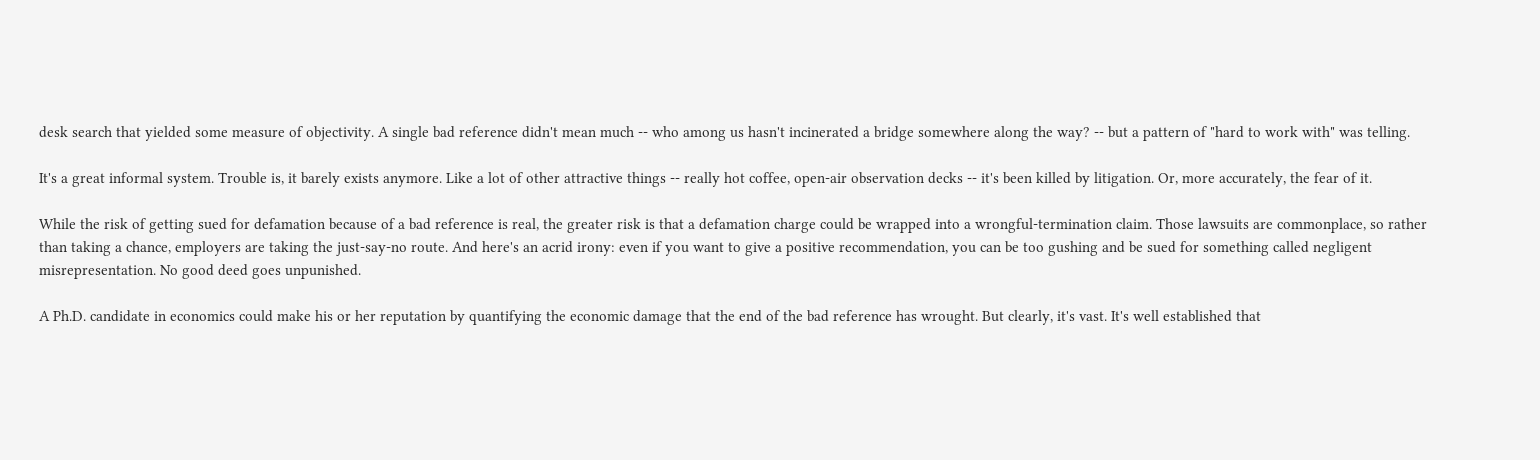desk search that yielded some measure of objectivity. A single bad reference didn't mean much -- who among us hasn't incinerated a bridge somewhere along the way? -- but a pattern of "hard to work with" was telling.

It's a great informal system. Trouble is, it barely exists anymore. Like a lot of other attractive things -- really hot coffee, open-air observation decks -- it's been killed by litigation. Or, more accurately, the fear of it.

While the risk of getting sued for defamation because of a bad reference is real, the greater risk is that a defamation charge could be wrapped into a wrongful-termination claim. Those lawsuits are commonplace, so rather than taking a chance, employers are taking the just-say-no route. And here's an acrid irony: even if you want to give a positive recommendation, you can be too gushing and be sued for something called negligent misrepresentation. No good deed goes unpunished.

A Ph.D. candidate in economics could make his or her reputation by quantifying the economic damage that the end of the bad reference has wrought. But clearly, it's vast. It's well established that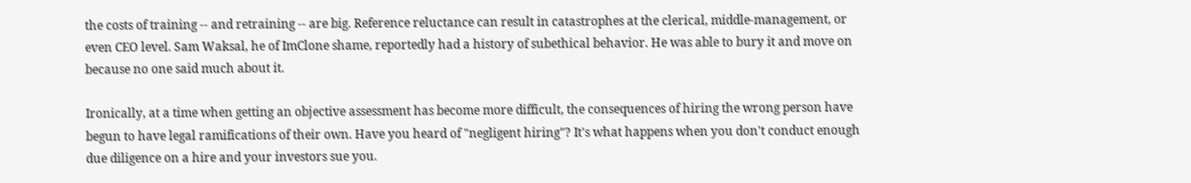the costs of training -- and retraining -- are big. Reference reluctance can result in catastrophes at the clerical, middle-management, or even CEO level. Sam Waksal, he of ImClone shame, reportedly had a history of subethical behavior. He was able to bury it and move on because no one said much about it.

Ironically, at a time when getting an objective assessment has become more difficult, the consequences of hiring the wrong person have begun to have legal ramifications of their own. Have you heard of "negligent hiring"? It's what happens when you don't conduct enough due diligence on a hire and your investors sue you.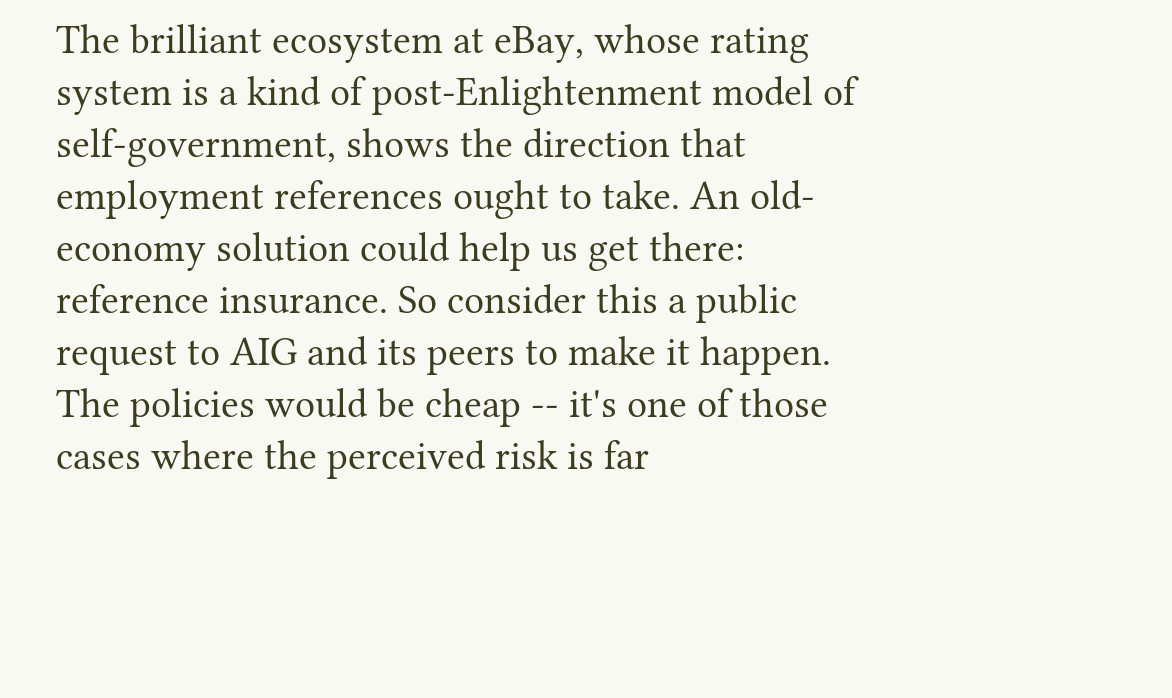The brilliant ecosystem at eBay, whose rating system is a kind of post-Enlightenment model of self-government, shows the direction that employment references ought to take. An old-economy solution could help us get there: reference insurance. So consider this a public request to AIG and its peers to make it happen. The policies would be cheap -- it's one of those cases where the perceived risk is far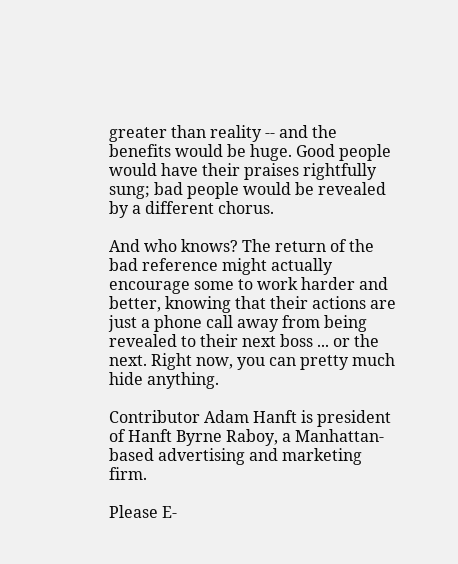greater than reality -- and the benefits would be huge. Good people would have their praises rightfully sung; bad people would be revealed by a different chorus.

And who knows? The return of the bad reference might actually encourage some to work harder and better, knowing that their actions are just a phone call away from being revealed to their next boss ... or the next. Right now, you can pretty much hide anything.

Contributor Adam Hanft is president of Hanft Byrne Raboy, a Manhattan-based advertising and marketing firm.

Please E-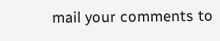mail your comments to